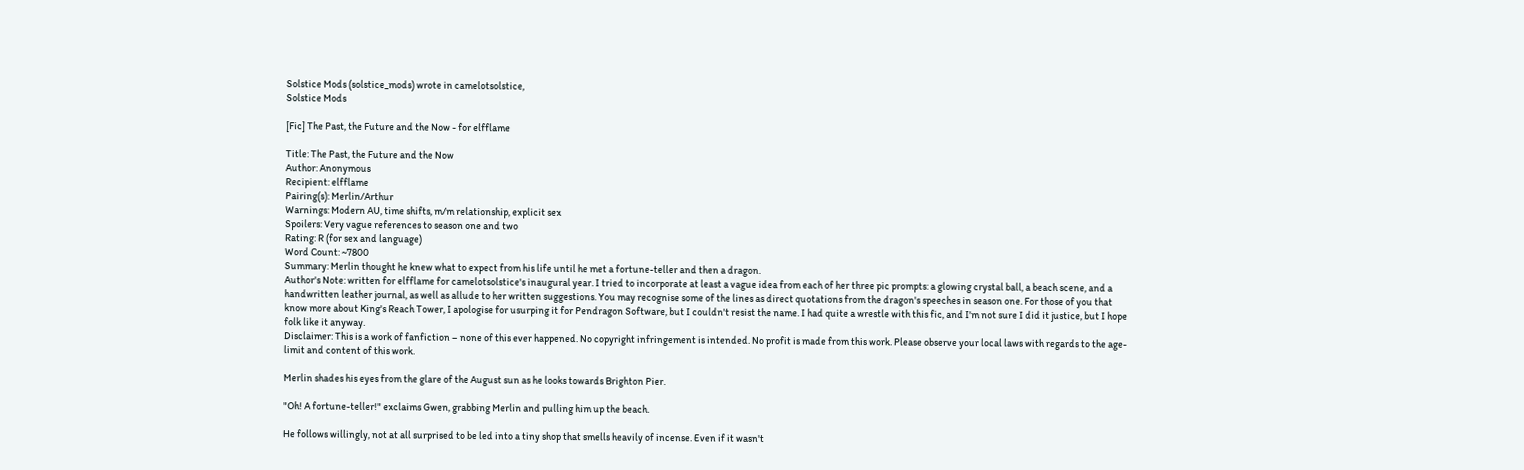Solstice Mods (solstice_mods) wrote in camelotsolstice,
Solstice Mods

[Fic] The Past, the Future and the Now - for elfflame

Title: The Past, the Future and the Now
Author: Anonymous
Recipient: elfflame
Pairing(s): Merlin/Arthur
Warnings: Modern AU, time shifts, m/m relationship, explicit sex
Spoilers: Very vague references to season one and two
Rating: R (for sex and language)
Word Count: ~7800
Summary: Merlin thought he knew what to expect from his life until he met a fortune-teller and then a dragon.
Author's Note: written for elfflame for camelotsolstice's inaugural year. I tried to incorporate at least a vague idea from each of her three pic prompts: a glowing crystal ball, a beach scene, and a handwritten leather journal, as well as allude to her written suggestions. You may recognise some of the lines as direct quotations from the dragon's speeches in season one. For those of you that know more about King's Reach Tower, I apologise for usurping it for Pendragon Software, but I couldn't resist the name. I had quite a wrestle with this fic, and I'm not sure I did it justice, but I hope folk like it anyway.
Disclaimer: This is a work of fanfiction – none of this ever happened. No copyright infringement is intended. No profit is made from this work. Please observe your local laws with regards to the age-limit and content of this work.

Merlin shades his eyes from the glare of the August sun as he looks towards Brighton Pier.

"Oh! A fortune-teller!" exclaims Gwen, grabbing Merlin and pulling him up the beach.

He follows willingly, not at all surprised to be led into a tiny shop that smells heavily of incense. Even if it wasn't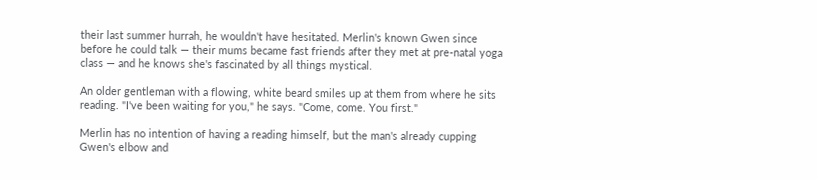their last summer hurrah, he wouldn't have hesitated. Merlin's known Gwen since before he could talk — their mums became fast friends after they met at pre-natal yoga class — and he knows she's fascinated by all things mystical.

An older gentleman with a flowing, white beard smiles up at them from where he sits reading. "I've been waiting for you," he says. "Come, come. You first."

Merlin has no intention of having a reading himself, but the man's already cupping Gwen's elbow and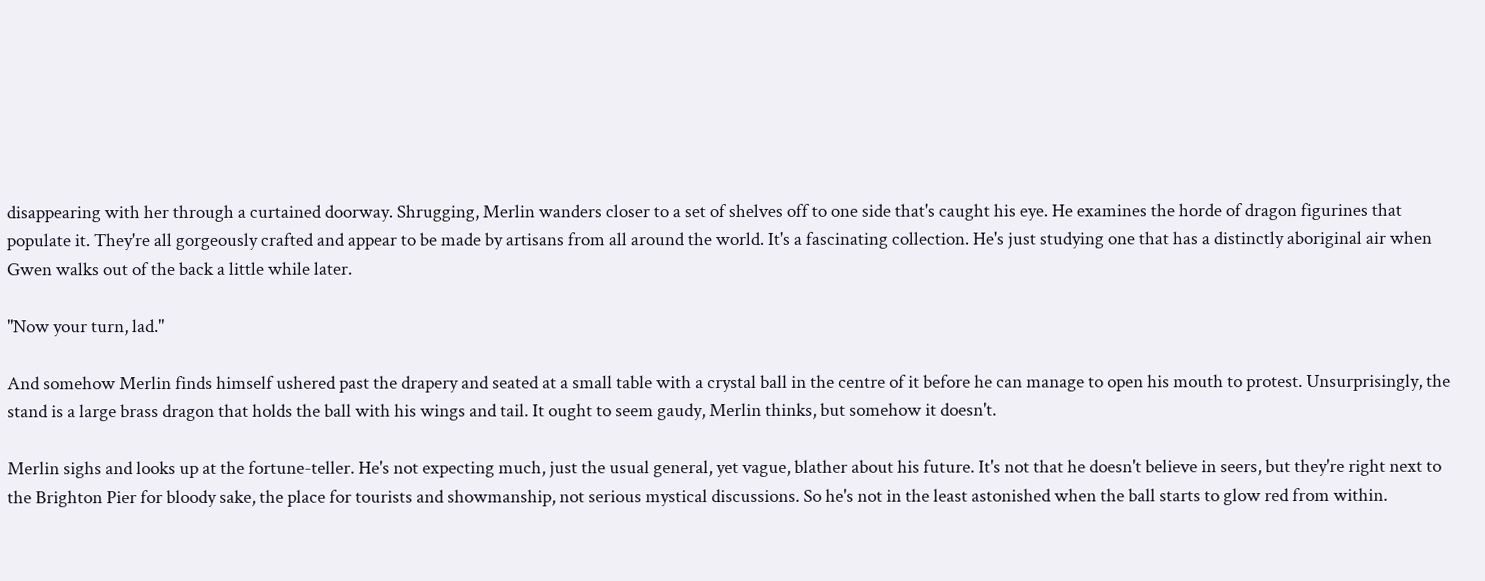disappearing with her through a curtained doorway. Shrugging, Merlin wanders closer to a set of shelves off to one side that's caught his eye. He examines the horde of dragon figurines that populate it. They're all gorgeously crafted and appear to be made by artisans from all around the world. It's a fascinating collection. He's just studying one that has a distinctly aboriginal air when Gwen walks out of the back a little while later.

"Now your turn, lad."

And somehow Merlin finds himself ushered past the drapery and seated at a small table with a crystal ball in the centre of it before he can manage to open his mouth to protest. Unsurprisingly, the stand is a large brass dragon that holds the ball with his wings and tail. It ought to seem gaudy, Merlin thinks, but somehow it doesn't.

Merlin sighs and looks up at the fortune-teller. He's not expecting much, just the usual general, yet vague, blather about his future. It's not that he doesn't believe in seers, but they're right next to the Brighton Pier for bloody sake, the place for tourists and showmanship, not serious mystical discussions. So he's not in the least astonished when the ball starts to glow red from within.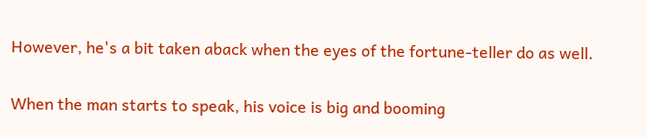However, he's a bit taken aback when the eyes of the fortune-teller do as well.

When the man starts to speak, his voice is big and booming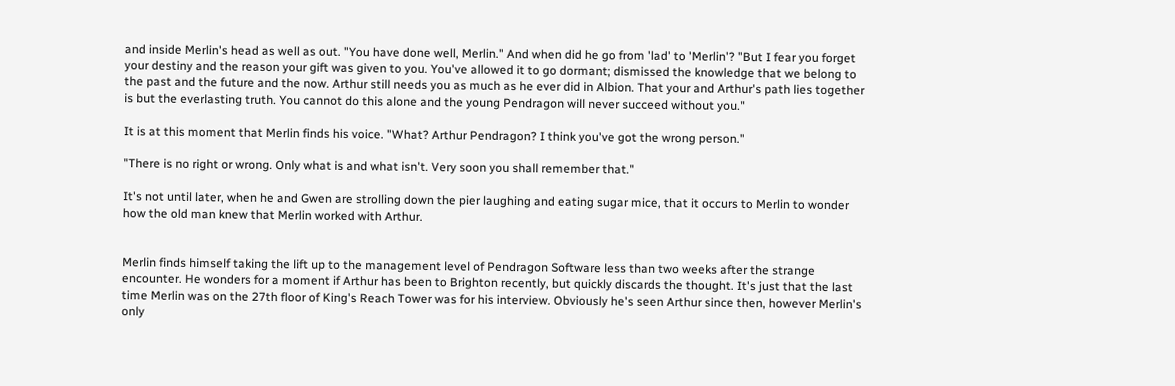and inside Merlin's head as well as out. "You have done well, Merlin." And when did he go from 'lad' to 'Merlin'? "But I fear you forget your destiny and the reason your gift was given to you. You've allowed it to go dormant; dismissed the knowledge that we belong to the past and the future and the now. Arthur still needs you as much as he ever did in Albion. That your and Arthur's path lies together is but the everlasting truth. You cannot do this alone and the young Pendragon will never succeed without you."

It is at this moment that Merlin finds his voice. "What? Arthur Pendragon? I think you've got the wrong person."

"There is no right or wrong. Only what is and what isn't. Very soon you shall remember that."

It's not until later, when he and Gwen are strolling down the pier laughing and eating sugar mice, that it occurs to Merlin to wonder how the old man knew that Merlin worked with Arthur.


Merlin finds himself taking the lift up to the management level of Pendragon Software less than two weeks after the strange encounter. He wonders for a moment if Arthur has been to Brighton recently, but quickly discards the thought. It's just that the last time Merlin was on the 27th floor of King's Reach Tower was for his interview. Obviously he's seen Arthur since then, however Merlin's only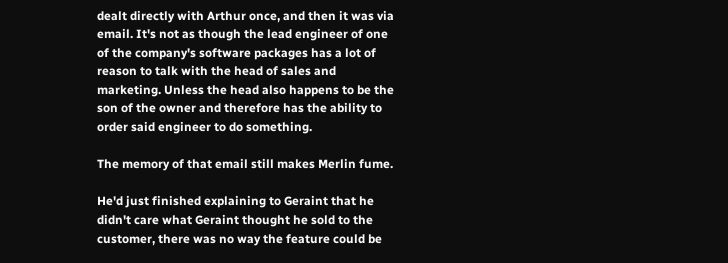dealt directly with Arthur once, and then it was via email. It's not as though the lead engineer of one of the company's software packages has a lot of reason to talk with the head of sales and marketing. Unless the head also happens to be the son of the owner and therefore has the ability to order said engineer to do something.

The memory of that email still makes Merlin fume.

He'd just finished explaining to Geraint that he didn't care what Geraint thought he sold to the customer, there was no way the feature could be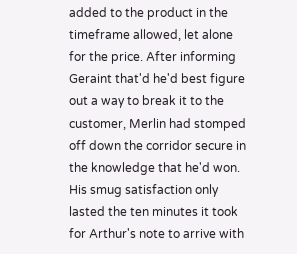added to the product in the timeframe allowed, let alone for the price. After informing Geraint that'd he'd best figure out a way to break it to the customer, Merlin had stomped off down the corridor secure in the knowledge that he'd won. His smug satisfaction only lasted the ten minutes it took for Arthur's note to arrive with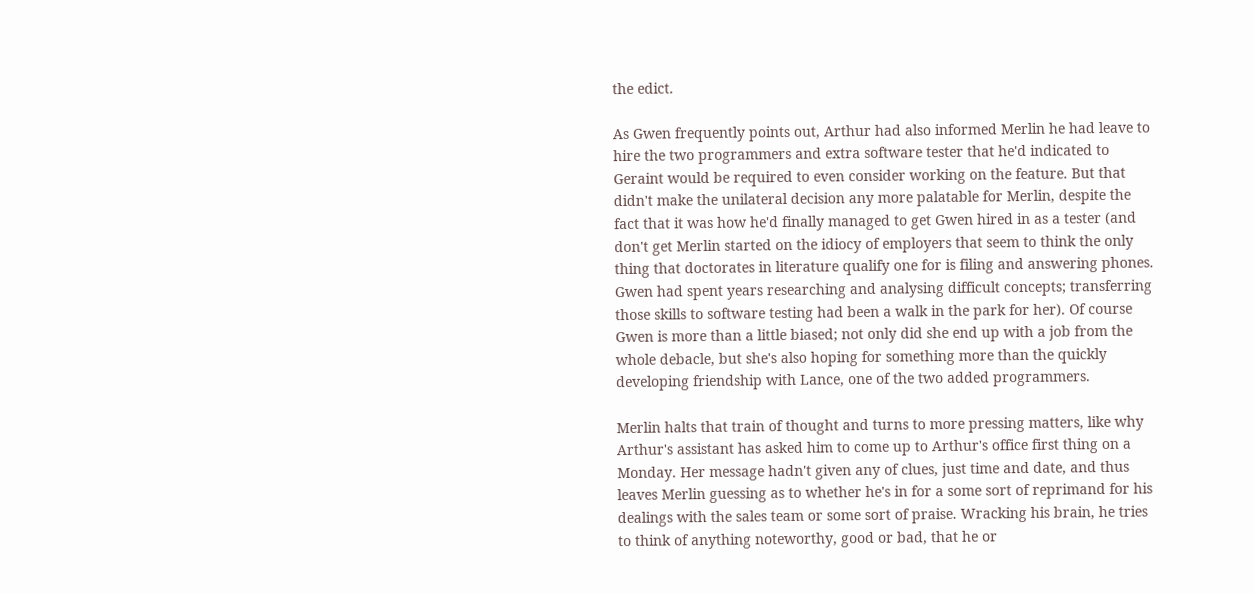the edict.

As Gwen frequently points out, Arthur had also informed Merlin he had leave to hire the two programmers and extra software tester that he'd indicated to Geraint would be required to even consider working on the feature. But that didn't make the unilateral decision any more palatable for Merlin, despite the fact that it was how he'd finally managed to get Gwen hired in as a tester (and don't get Merlin started on the idiocy of employers that seem to think the only thing that doctorates in literature qualify one for is filing and answering phones. Gwen had spent years researching and analysing difficult concepts; transferring those skills to software testing had been a walk in the park for her). Of course Gwen is more than a little biased; not only did she end up with a job from the whole debacle, but she's also hoping for something more than the quickly developing friendship with Lance, one of the two added programmers.

Merlin halts that train of thought and turns to more pressing matters, like why Arthur's assistant has asked him to come up to Arthur's office first thing on a Monday. Her message hadn't given any of clues, just time and date, and thus leaves Merlin guessing as to whether he's in for a some sort of reprimand for his dealings with the sales team or some sort of praise. Wracking his brain, he tries to think of anything noteworthy, good or bad, that he or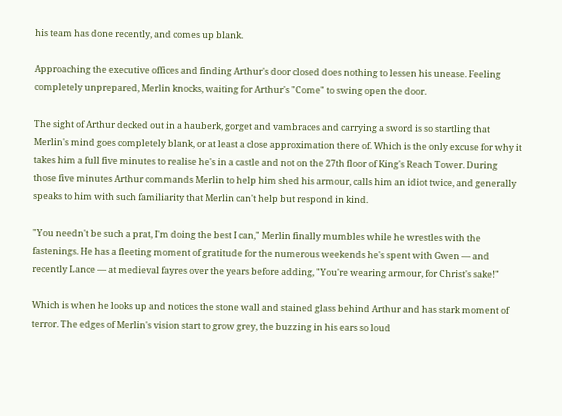his team has done recently, and comes up blank.

Approaching the executive offices and finding Arthur's door closed does nothing to lessen his unease. Feeling completely unprepared, Merlin knocks, waiting for Arthur's "Come" to swing open the door.

The sight of Arthur decked out in a hauberk, gorget and vambraces and carrying a sword is so startling that Merlin's mind goes completely blank, or at least a close approximation there of. Which is the only excuse for why it takes him a full five minutes to realise he's in a castle and not on the 27th floor of King's Reach Tower. During those five minutes Arthur commands Merlin to help him shed his armour, calls him an idiot twice, and generally speaks to him with such familiarity that Merlin can't help but respond in kind.

"You needn't be such a prat, I'm doing the best I can," Merlin finally mumbles while he wrestles with the fastenings. He has a fleeting moment of gratitude for the numerous weekends he's spent with Gwen — and recently Lance — at medieval fayres over the years before adding, "You're wearing armour, for Christ's sake!"

Which is when he looks up and notices the stone wall and stained glass behind Arthur and has stark moment of terror. The edges of Merlin's vision start to grow grey, the buzzing in his ears so loud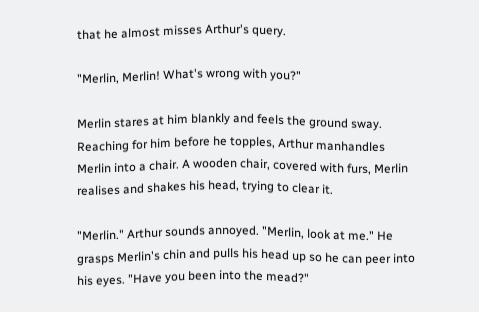that he almost misses Arthur's query.

"Merlin, Merlin! What's wrong with you?"

Merlin stares at him blankly and feels the ground sway. Reaching for him before he topples, Arthur manhandles Merlin into a chair. A wooden chair, covered with furs, Merlin realises and shakes his head, trying to clear it.

"Merlin." Arthur sounds annoyed. "Merlin, look at me." He grasps Merlin's chin and pulls his head up so he can peer into his eyes. "Have you been into the mead?"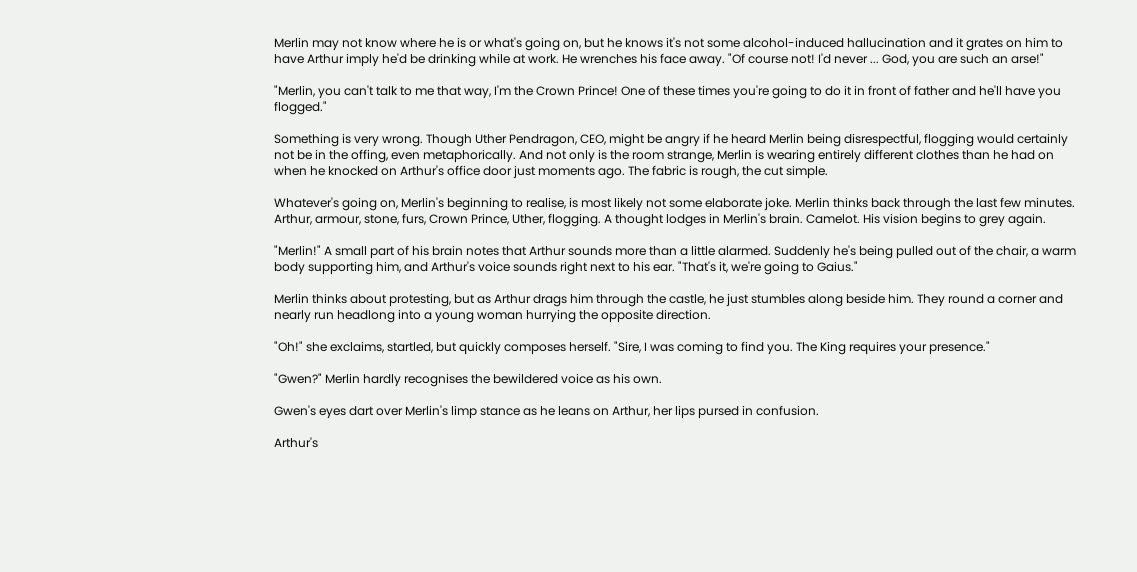Merlin may not know where he is or what's going on, but he knows it's not some alcohol-induced hallucination and it grates on him to have Arthur imply he'd be drinking while at work. He wrenches his face away. "Of course not! I'd never ... God, you are such an arse!"

"Merlin, you can't talk to me that way, I'm the Crown Prince! One of these times you're going to do it in front of father and he'll have you flogged."

Something is very wrong. Though Uther Pendragon, CEO, might be angry if he heard Merlin being disrespectful, flogging would certainly not be in the offing, even metaphorically. And not only is the room strange, Merlin is wearing entirely different clothes than he had on when he knocked on Arthur's office door just moments ago. The fabric is rough, the cut simple.

Whatever's going on, Merlin's beginning to realise, is most likely not some elaborate joke. Merlin thinks back through the last few minutes. Arthur, armour, stone, furs, Crown Prince, Uther, flogging. A thought lodges in Merlin's brain. Camelot. His vision begins to grey again.

"Merlin!" A small part of his brain notes that Arthur sounds more than a little alarmed. Suddenly he's being pulled out of the chair, a warm body supporting him, and Arthur's voice sounds right next to his ear. "That's it, we're going to Gaius."

Merlin thinks about protesting, but as Arthur drags him through the castle, he just stumbles along beside him. They round a corner and nearly run headlong into a young woman hurrying the opposite direction.

"Oh!" she exclaims, startled, but quickly composes herself. "Sire, I was coming to find you. The King requires your presence."

"Gwen?" Merlin hardly recognises the bewildered voice as his own.

Gwen's eyes dart over Merlin's limp stance as he leans on Arthur, her lips pursed in confusion.

Arthur's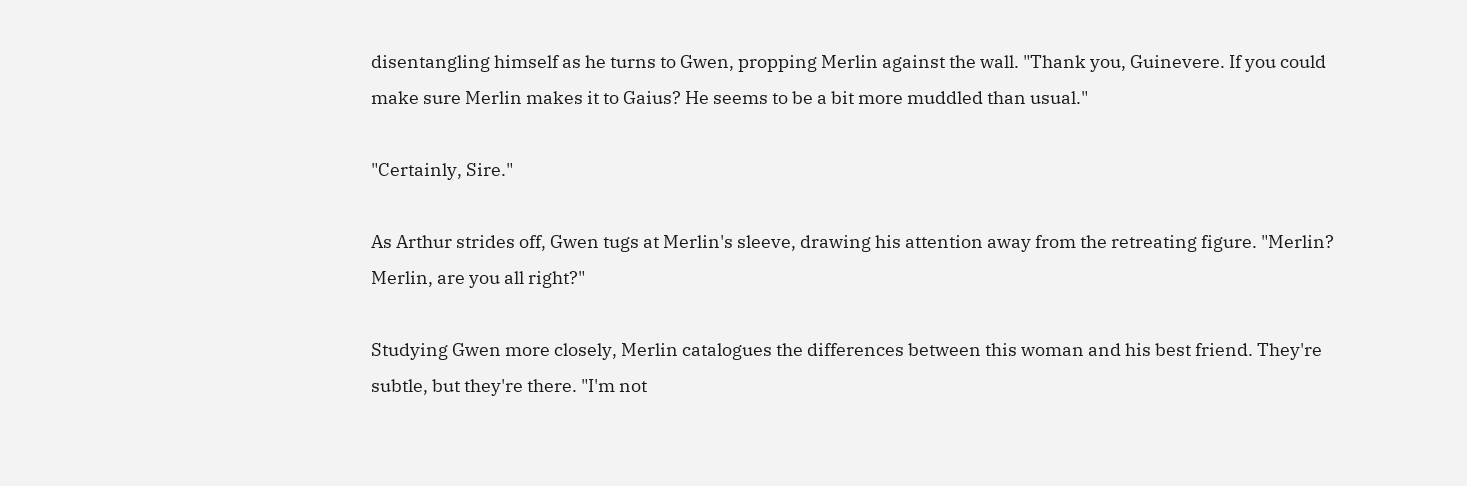disentangling himself as he turns to Gwen, propping Merlin against the wall. "Thank you, Guinevere. If you could make sure Merlin makes it to Gaius? He seems to be a bit more muddled than usual."

"Certainly, Sire."

As Arthur strides off, Gwen tugs at Merlin's sleeve, drawing his attention away from the retreating figure. "Merlin? Merlin, are you all right?"

Studying Gwen more closely, Merlin catalogues the differences between this woman and his best friend. They're subtle, but they're there. "I'm not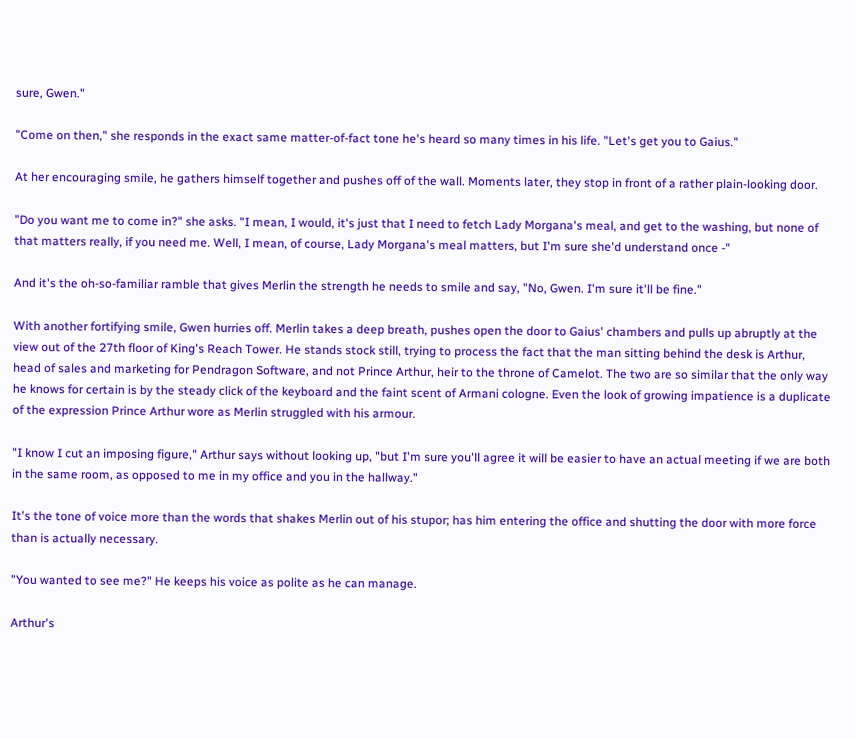sure, Gwen."

"Come on then," she responds in the exact same matter-of-fact tone he's heard so many times in his life. "Let's get you to Gaius."

At her encouraging smile, he gathers himself together and pushes off of the wall. Moments later, they stop in front of a rather plain-looking door.

"Do you want me to come in?" she asks. "I mean, I would, it's just that I need to fetch Lady Morgana's meal, and get to the washing, but none of that matters really, if you need me. Well, I mean, of course, Lady Morgana's meal matters, but I'm sure she'd understand once -"

And it's the oh-so-familiar ramble that gives Merlin the strength he needs to smile and say, "No, Gwen. I'm sure it'll be fine."

With another fortifying smile, Gwen hurries off. Merlin takes a deep breath, pushes open the door to Gaius' chambers and pulls up abruptly at the view out of the 27th floor of King's Reach Tower. He stands stock still, trying to process the fact that the man sitting behind the desk is Arthur, head of sales and marketing for Pendragon Software, and not Prince Arthur, heir to the throne of Camelot. The two are so similar that the only way he knows for certain is by the steady click of the keyboard and the faint scent of Armani cologne. Even the look of growing impatience is a duplicate of the expression Prince Arthur wore as Merlin struggled with his armour.

"I know I cut an imposing figure," Arthur says without looking up, "but I'm sure you'll agree it will be easier to have an actual meeting if we are both in the same room, as opposed to me in my office and you in the hallway."

It's the tone of voice more than the words that shakes Merlin out of his stupor; has him entering the office and shutting the door with more force than is actually necessary.

"You wanted to see me?" He keeps his voice as polite as he can manage.

Arthur's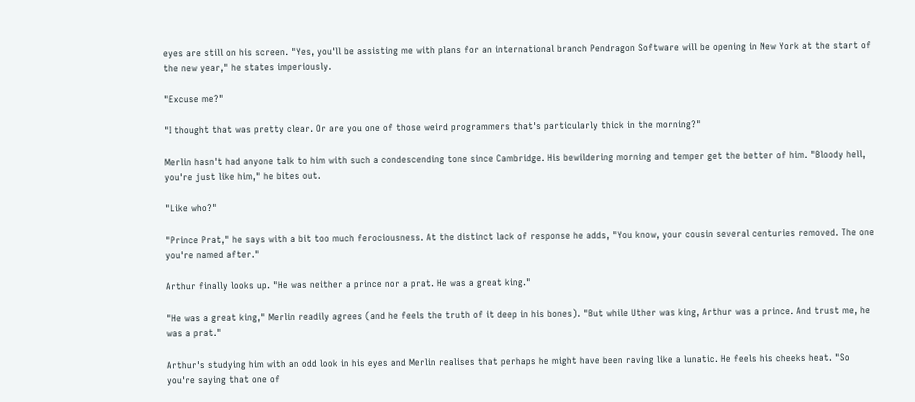eyes are still on his screen. "Yes, you'll be assisting me with plans for an international branch Pendragon Software will be opening in New York at the start of the new year," he states imperiously.

"Excuse me?"

"I thought that was pretty clear. Or are you one of those weird programmers that's particularly thick in the morning?"

Merlin hasn't had anyone talk to him with such a condescending tone since Cambridge. His bewildering morning and temper get the better of him. "Bloody hell, you're just like him," he bites out.

"Like who?"

"Prince Prat," he says with a bit too much ferociousness. At the distinct lack of response he adds, "You know, your cousin several centuries removed. The one you're named after."

Arthur finally looks up. "He was neither a prince nor a prat. He was a great king."

"He was a great king," Merlin readily agrees (and he feels the truth of it deep in his bones). "But while Uther was king, Arthur was a prince. And trust me, he was a prat."

Arthur's studying him with an odd look in his eyes and Merlin realises that perhaps he might have been raving like a lunatic. He feels his cheeks heat. "So you're saying that one of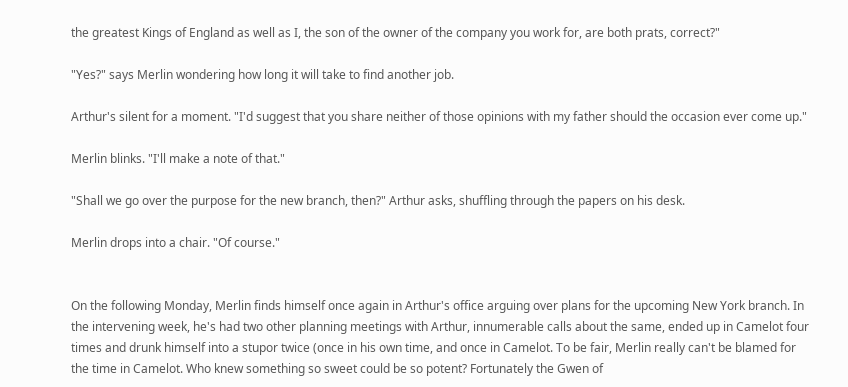the greatest Kings of England as well as I, the son of the owner of the company you work for, are both prats, correct?"

"Yes?" says Merlin wondering how long it will take to find another job.

Arthur's silent for a moment. "I'd suggest that you share neither of those opinions with my father should the occasion ever come up."

Merlin blinks. "I'll make a note of that."

"Shall we go over the purpose for the new branch, then?" Arthur asks, shuffling through the papers on his desk.

Merlin drops into a chair. "Of course."


On the following Monday, Merlin finds himself once again in Arthur's office arguing over plans for the upcoming New York branch. In the intervening week, he's had two other planning meetings with Arthur, innumerable calls about the same, ended up in Camelot four times and drunk himself into a stupor twice (once in his own time, and once in Camelot. To be fair, Merlin really can't be blamed for the time in Camelot. Who knew something so sweet could be so potent? Fortunately the Gwen of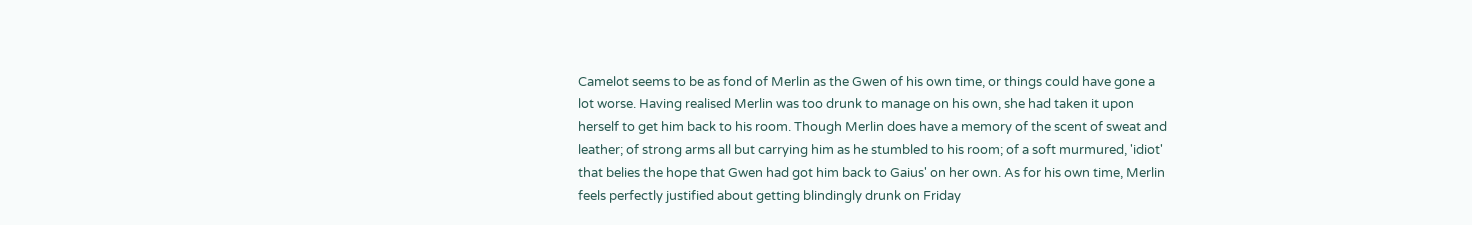Camelot seems to be as fond of Merlin as the Gwen of his own time, or things could have gone a lot worse. Having realised Merlin was too drunk to manage on his own, she had taken it upon herself to get him back to his room. Though Merlin does have a memory of the scent of sweat and leather; of strong arms all but carrying him as he stumbled to his room; of a soft murmured, 'idiot' that belies the hope that Gwen had got him back to Gaius' on her own. As for his own time, Merlin feels perfectly justified about getting blindingly drunk on Friday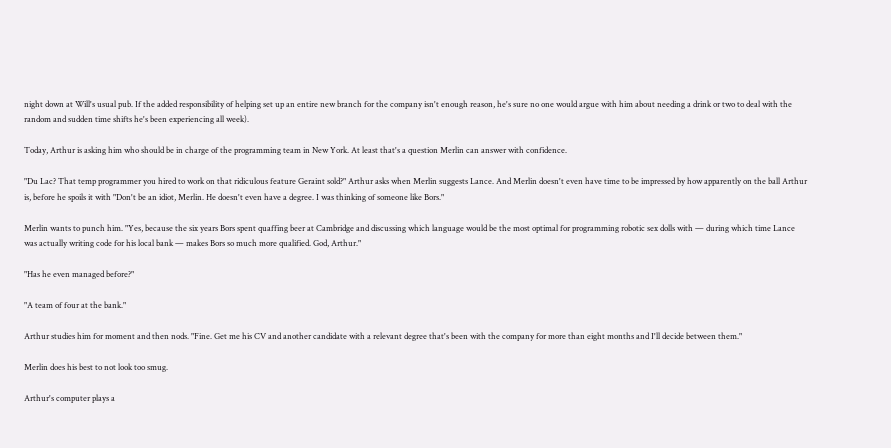night down at Will's usual pub. If the added responsibility of helping set up an entire new branch for the company isn't enough reason, he's sure no one would argue with him about needing a drink or two to deal with the random and sudden time shifts he's been experiencing all week).

Today, Arthur is asking him who should be in charge of the programming team in New York. At least that's a question Merlin can answer with confidence.

"Du Lac? That temp programmer you hired to work on that ridiculous feature Geraint sold?" Arthur asks when Merlin suggests Lance. And Merlin doesn't even have time to be impressed by how apparently on the ball Arthur is, before he spoils it with "Don't be an idiot, Merlin. He doesn't even have a degree. I was thinking of someone like Bors."

Merlin wants to punch him. "Yes, because the six years Bors spent quaffing beer at Cambridge and discussing which language would be the most optimal for programming robotic sex dolls with — during which time Lance was actually writing code for his local bank — makes Bors so much more qualified. God, Arthur."

"Has he even managed before?"

"A team of four at the bank."

Arthur studies him for moment and then nods. "Fine. Get me his CV and another candidate with a relevant degree that's been with the company for more than eight months and I'll decide between them."

Merlin does his best to not look too smug.

Arthur's computer plays a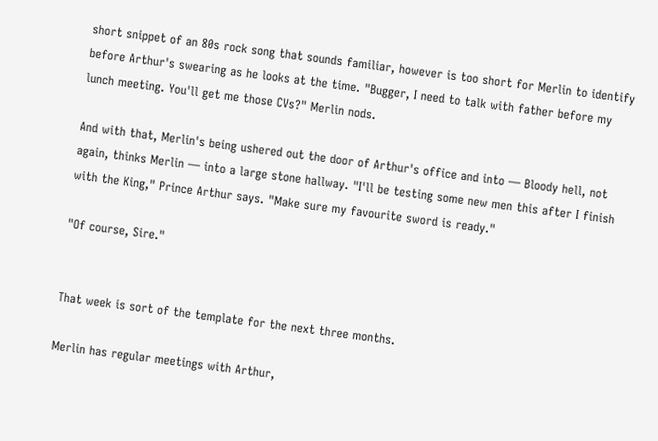short snippet of an 80s rock song that sounds familiar, however is too short for Merlin to identify before Arthur's swearing as he looks at the time. "Bugger, I need to talk with father before my lunch meeting. You'll get me those CVs?" Merlin nods.

And with that, Merlin's being ushered out the door of Arthur's office and into — Bloody hell, not again, thinks Merlin — into a large stone hallway. "I'll be testing some new men this after I finish with the King," Prince Arthur says. "Make sure my favourite sword is ready."

"Of course, Sire."


That week is sort of the template for the next three months.

Merlin has regular meetings with Arthur,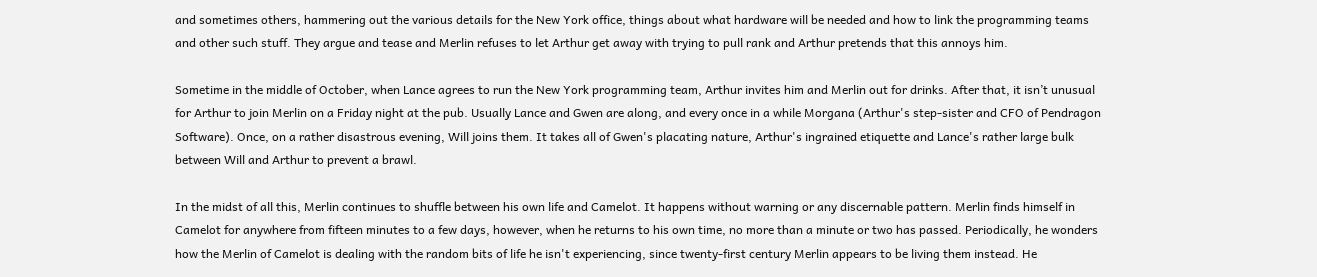and sometimes others, hammering out the various details for the New York office, things about what hardware will be needed and how to link the programming teams and other such stuff. They argue and tease and Merlin refuses to let Arthur get away with trying to pull rank and Arthur pretends that this annoys him.

Sometime in the middle of October, when Lance agrees to run the New York programming team, Arthur invites him and Merlin out for drinks. After that, it isn’t unusual for Arthur to join Merlin on a Friday night at the pub. Usually Lance and Gwen are along, and every once in a while Morgana (Arthur's step-sister and CFO of Pendragon Software). Once, on a rather disastrous evening, Will joins them. It takes all of Gwen's placating nature, Arthur's ingrained etiquette and Lance's rather large bulk between Will and Arthur to prevent a brawl.

In the midst of all this, Merlin continues to shuffle between his own life and Camelot. It happens without warning or any discernable pattern. Merlin finds himself in Camelot for anywhere from fifteen minutes to a few days, however, when he returns to his own time, no more than a minute or two has passed. Periodically, he wonders how the Merlin of Camelot is dealing with the random bits of life he isn't experiencing, since twenty-first century Merlin appears to be living them instead. He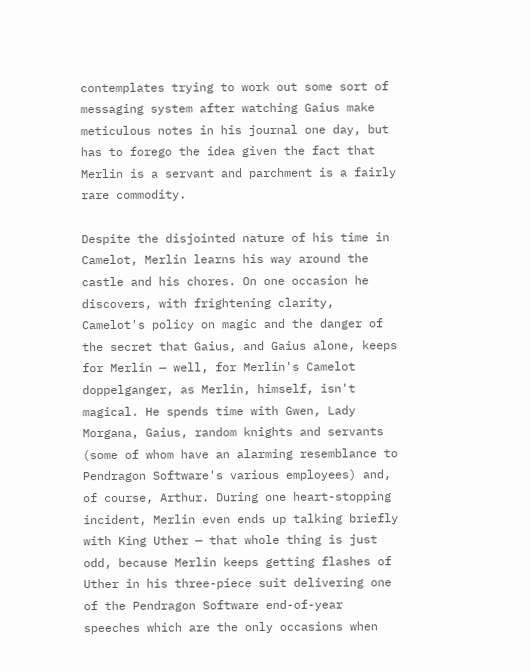contemplates trying to work out some sort of messaging system after watching Gaius make meticulous notes in his journal one day, but has to forego the idea given the fact that Merlin is a servant and parchment is a fairly rare commodity.

Despite the disjointed nature of his time in Camelot, Merlin learns his way around the castle and his chores. On one occasion he discovers, with frightening clarity, Camelot's policy on magic and the danger of the secret that Gaius, and Gaius alone, keeps for Merlin — well, for Merlin's Camelot doppelganger, as Merlin, himself, isn't magical. He spends time with Gwen, Lady Morgana, Gaius, random knights and servants (some of whom have an alarming resemblance to Pendragon Software's various employees) and, of course, Arthur. During one heart-stopping incident, Merlin even ends up talking briefly with King Uther — that whole thing is just odd, because Merlin keeps getting flashes of Uther in his three-piece suit delivering one of the Pendragon Software end-of-year speeches which are the only occasions when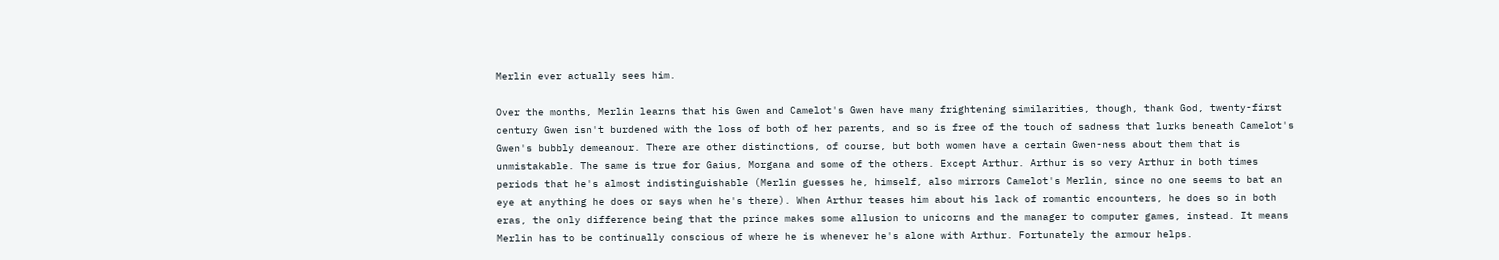Merlin ever actually sees him.

Over the months, Merlin learns that his Gwen and Camelot's Gwen have many frightening similarities, though, thank God, twenty-first century Gwen isn't burdened with the loss of both of her parents, and so is free of the touch of sadness that lurks beneath Camelot's Gwen's bubbly demeanour. There are other distinctions, of course, but both women have a certain Gwen-ness about them that is unmistakable. The same is true for Gaius, Morgana and some of the others. Except Arthur. Arthur is so very Arthur in both times periods that he's almost indistinguishable (Merlin guesses he, himself, also mirrors Camelot's Merlin, since no one seems to bat an eye at anything he does or says when he's there). When Arthur teases him about his lack of romantic encounters, he does so in both eras, the only difference being that the prince makes some allusion to unicorns and the manager to computer games, instead. It means Merlin has to be continually conscious of where he is whenever he's alone with Arthur. Fortunately the armour helps.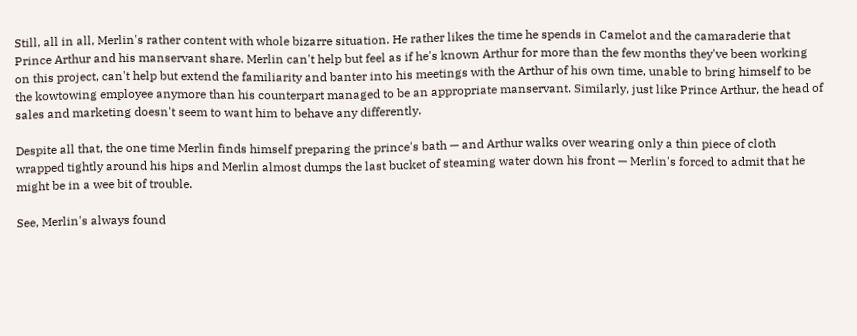Still, all in all, Merlin's rather content with whole bizarre situation. He rather likes the time he spends in Camelot and the camaraderie that Prince Arthur and his manservant share. Merlin can't help but feel as if he's known Arthur for more than the few months they've been working on this project, can't help but extend the familiarity and banter into his meetings with the Arthur of his own time, unable to bring himself to be the kowtowing employee anymore than his counterpart managed to be an appropriate manservant. Similarly, just like Prince Arthur, the head of sales and marketing doesn't seem to want him to behave any differently.

Despite all that, the one time Merlin finds himself preparing the prince's bath — and Arthur walks over wearing only a thin piece of cloth wrapped tightly around his hips and Merlin almost dumps the last bucket of steaming water down his front — Merlin's forced to admit that he might be in a wee bit of trouble.

See, Merlin's always found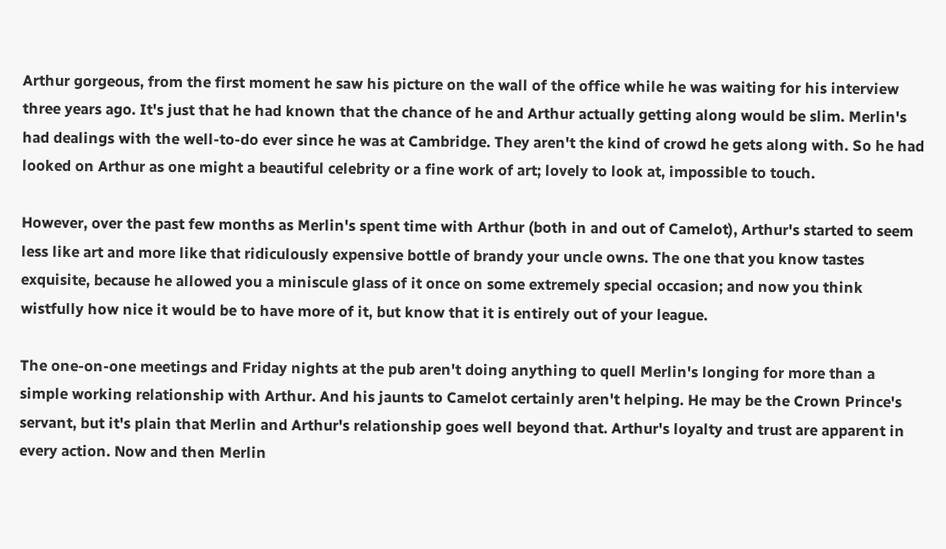Arthur gorgeous, from the first moment he saw his picture on the wall of the office while he was waiting for his interview three years ago. It's just that he had known that the chance of he and Arthur actually getting along would be slim. Merlin's had dealings with the well-to-do ever since he was at Cambridge. They aren't the kind of crowd he gets along with. So he had looked on Arthur as one might a beautiful celebrity or a fine work of art; lovely to look at, impossible to touch.

However, over the past few months as Merlin's spent time with Arthur (both in and out of Camelot), Arthur's started to seem less like art and more like that ridiculously expensive bottle of brandy your uncle owns. The one that you know tastes exquisite, because he allowed you a miniscule glass of it once on some extremely special occasion; and now you think wistfully how nice it would be to have more of it, but know that it is entirely out of your league.

The one-on-one meetings and Friday nights at the pub aren't doing anything to quell Merlin's longing for more than a simple working relationship with Arthur. And his jaunts to Camelot certainly aren't helping. He may be the Crown Prince's servant, but it's plain that Merlin and Arthur's relationship goes well beyond that. Arthur's loyalty and trust are apparent in every action. Now and then Merlin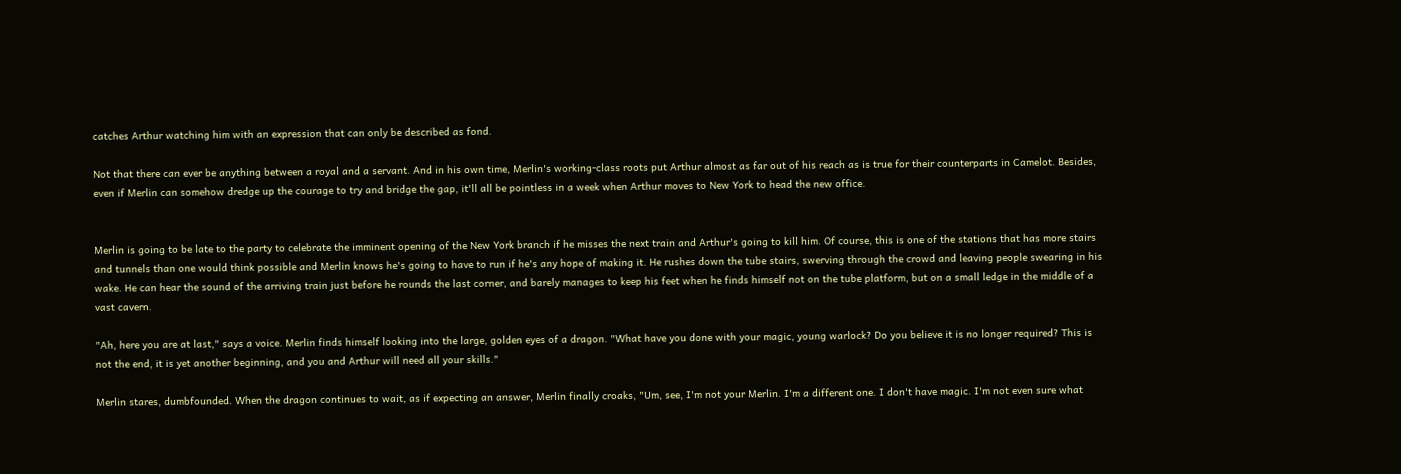catches Arthur watching him with an expression that can only be described as fond.

Not that there can ever be anything between a royal and a servant. And in his own time, Merlin's working-class roots put Arthur almost as far out of his reach as is true for their counterparts in Camelot. Besides, even if Merlin can somehow dredge up the courage to try and bridge the gap, it'll all be pointless in a week when Arthur moves to New York to head the new office.


Merlin is going to be late to the party to celebrate the imminent opening of the New York branch if he misses the next train and Arthur's going to kill him. Of course, this is one of the stations that has more stairs and tunnels than one would think possible and Merlin knows he's going to have to run if he's any hope of making it. He rushes down the tube stairs, swerving through the crowd and leaving people swearing in his wake. He can hear the sound of the arriving train just before he rounds the last corner, and barely manages to keep his feet when he finds himself not on the tube platform, but on a small ledge in the middle of a vast cavern.

"Ah, here you are at last," says a voice. Merlin finds himself looking into the large, golden eyes of a dragon. "What have you done with your magic, young warlock? Do you believe it is no longer required? This is not the end, it is yet another beginning, and you and Arthur will need all your skills."

Merlin stares, dumbfounded. When the dragon continues to wait, as if expecting an answer, Merlin finally croaks, "Um, see, I'm not your Merlin. I'm a different one. I don't have magic. I'm not even sure what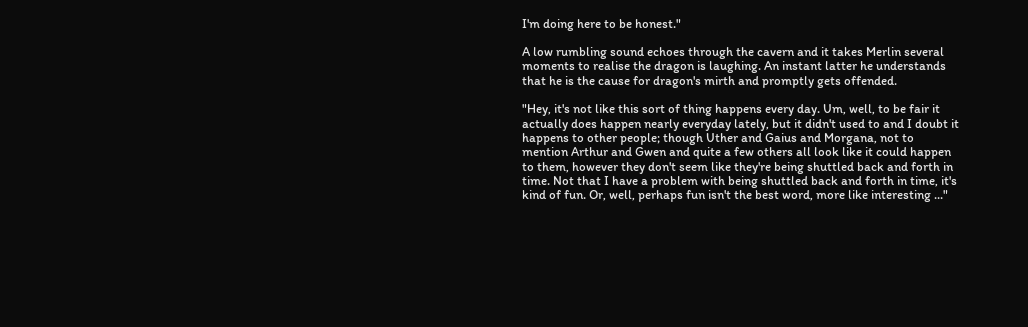I'm doing here to be honest."

A low rumbling sound echoes through the cavern and it takes Merlin several moments to realise the dragon is laughing. An instant latter he understands that he is the cause for dragon's mirth and promptly gets offended.

"Hey, it's not like this sort of thing happens every day. Um, well, to be fair it actually does happen nearly everyday lately, but it didn't used to and I doubt it happens to other people; though Uther and Gaius and Morgana, not to mention Arthur and Gwen and quite a few others all look like it could happen to them, however they don't seem like they're being shuttled back and forth in time. Not that I have a problem with being shuttled back and forth in time, it's kind of fun. Or, well, perhaps fun isn't the best word, more like interesting ..."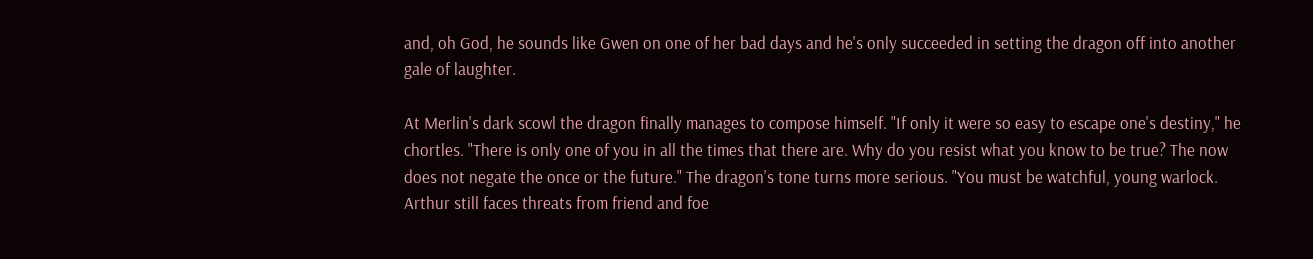and, oh God, he sounds like Gwen on one of her bad days and he's only succeeded in setting the dragon off into another gale of laughter.

At Merlin's dark scowl the dragon finally manages to compose himself. "If only it were so easy to escape one's destiny," he chortles. "There is only one of you in all the times that there are. Why do you resist what you know to be true? The now does not negate the once or the future." The dragon's tone turns more serious. "You must be watchful, young warlock. Arthur still faces threats from friend and foe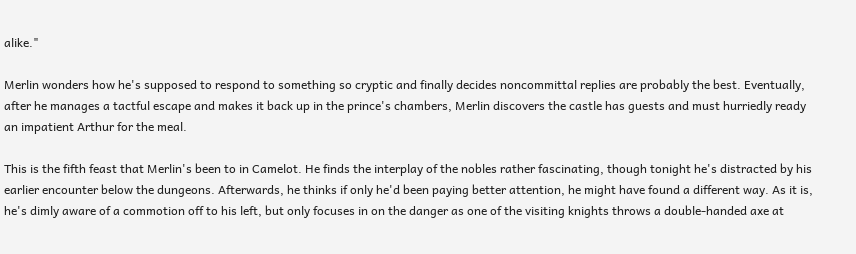alike."

Merlin wonders how he's supposed to respond to something so cryptic and finally decides noncommittal replies are probably the best. Eventually, after he manages a tactful escape and makes it back up in the prince's chambers, Merlin discovers the castle has guests and must hurriedly ready an impatient Arthur for the meal.

This is the fifth feast that Merlin's been to in Camelot. He finds the interplay of the nobles rather fascinating, though tonight he's distracted by his earlier encounter below the dungeons. Afterwards, he thinks if only he'd been paying better attention, he might have found a different way. As it is, he's dimly aware of a commotion off to his left, but only focuses in on the danger as one of the visiting knights throws a double-handed axe at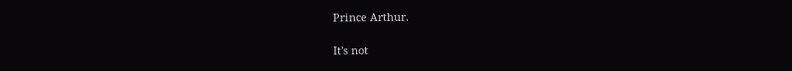Prince Arthur.

It's not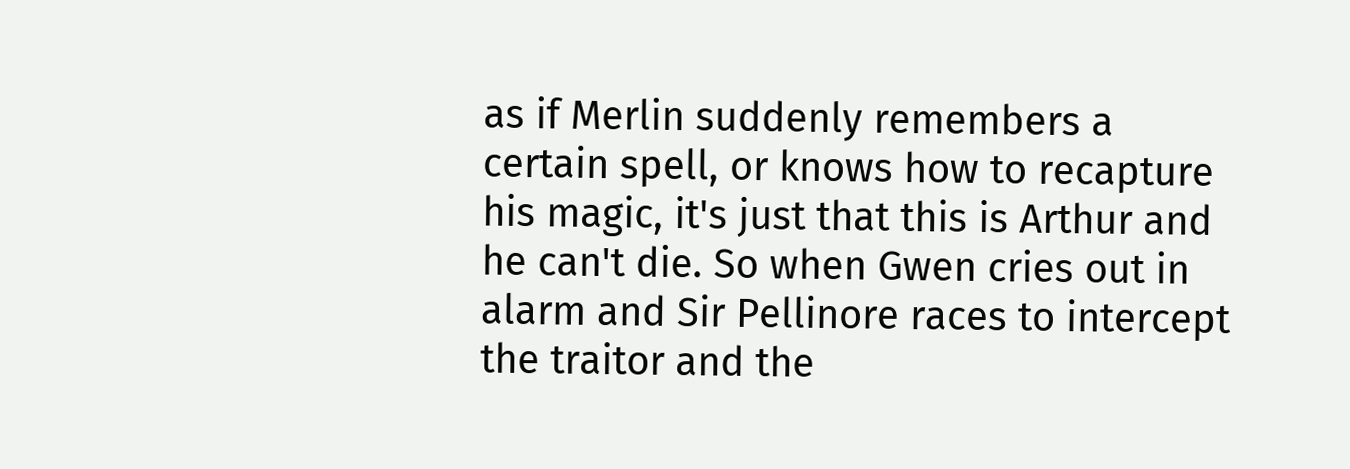as if Merlin suddenly remembers a certain spell, or knows how to recapture his magic, it's just that this is Arthur and he can't die. So when Gwen cries out in alarm and Sir Pellinore races to intercept the traitor and the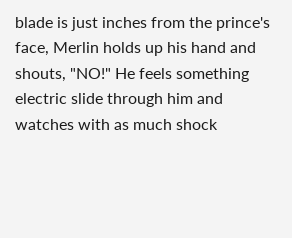blade is just inches from the prince's face, Merlin holds up his hand and shouts, "NO!" He feels something electric slide through him and watches with as much shock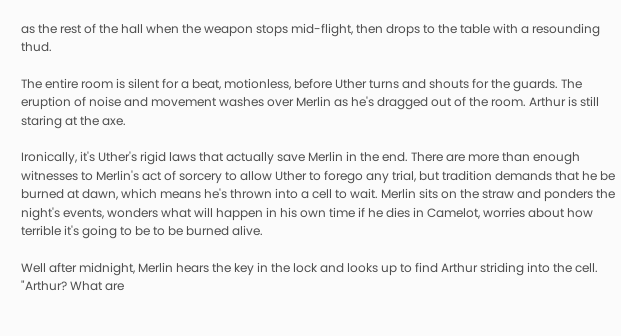as the rest of the hall when the weapon stops mid-flight, then drops to the table with a resounding thud.

The entire room is silent for a beat, motionless, before Uther turns and shouts for the guards. The eruption of noise and movement washes over Merlin as he's dragged out of the room. Arthur is still staring at the axe.

Ironically, it's Uther's rigid laws that actually save Merlin in the end. There are more than enough witnesses to Merlin's act of sorcery to allow Uther to forego any trial, but tradition demands that he be burned at dawn, which means he's thrown into a cell to wait. Merlin sits on the straw and ponders the night's events, wonders what will happen in his own time if he dies in Camelot, worries about how terrible it's going to be to be burned alive.

Well after midnight, Merlin hears the key in the lock and looks up to find Arthur striding into the cell. "Arthur? What are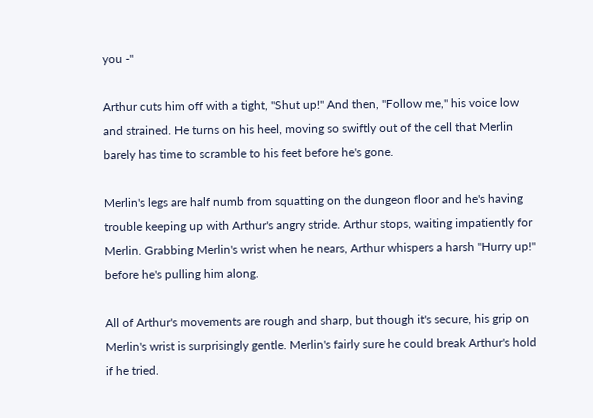you -"

Arthur cuts him off with a tight, "Shut up!" And then, "Follow me," his voice low and strained. He turns on his heel, moving so swiftly out of the cell that Merlin barely has time to scramble to his feet before he's gone.

Merlin's legs are half numb from squatting on the dungeon floor and he's having trouble keeping up with Arthur's angry stride. Arthur stops, waiting impatiently for Merlin. Grabbing Merlin's wrist when he nears, Arthur whispers a harsh "Hurry up!" before he's pulling him along.

All of Arthur's movements are rough and sharp, but though it's secure, his grip on Merlin's wrist is surprisingly gentle. Merlin's fairly sure he could break Arthur's hold if he tried.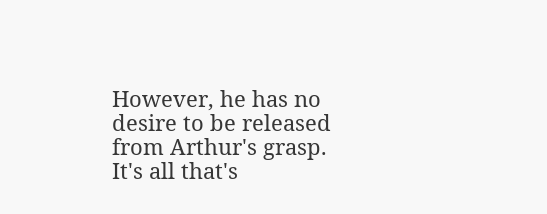However, he has no desire to be released from Arthur's grasp. It's all that's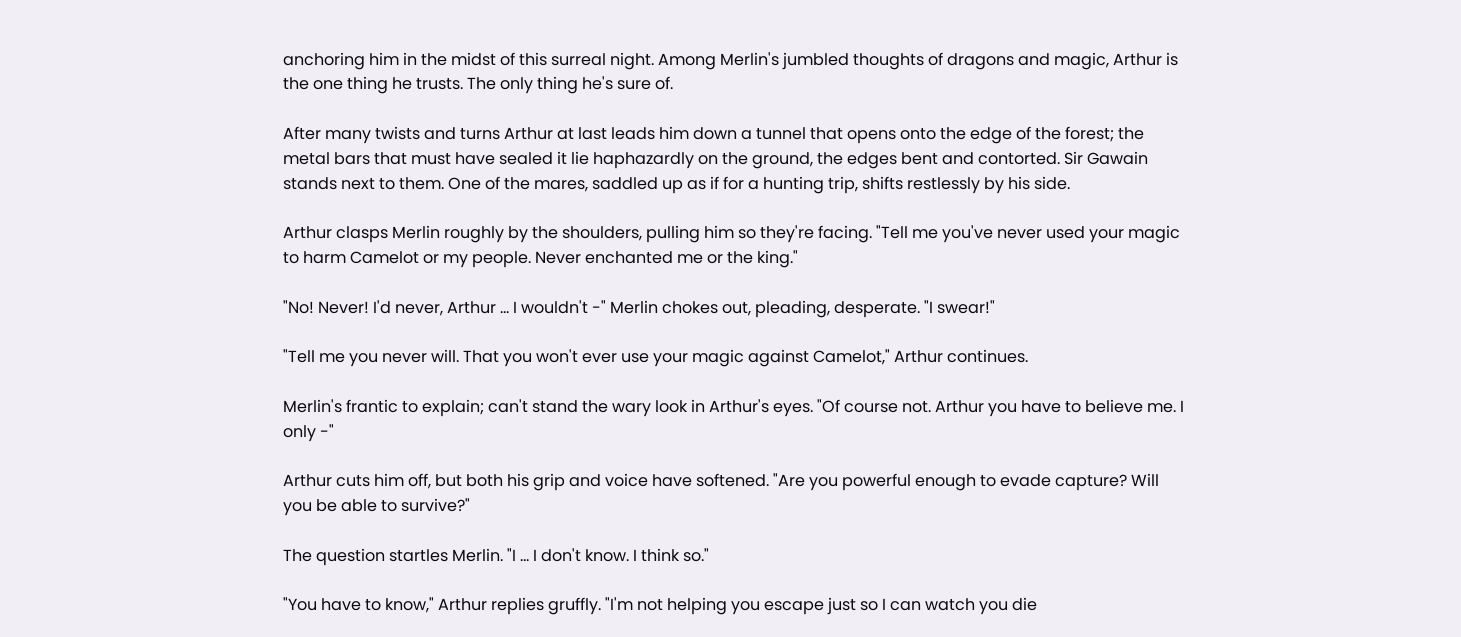anchoring him in the midst of this surreal night. Among Merlin's jumbled thoughts of dragons and magic, Arthur is the one thing he trusts. The only thing he's sure of.

After many twists and turns Arthur at last leads him down a tunnel that opens onto the edge of the forest; the metal bars that must have sealed it lie haphazardly on the ground, the edges bent and contorted. Sir Gawain stands next to them. One of the mares, saddled up as if for a hunting trip, shifts restlessly by his side.

Arthur clasps Merlin roughly by the shoulders, pulling him so they're facing. "Tell me you've never used your magic to harm Camelot or my people. Never enchanted me or the king."

"No! Never! I'd never, Arthur ... I wouldn't -" Merlin chokes out, pleading, desperate. "I swear!"

"Tell me you never will. That you won't ever use your magic against Camelot," Arthur continues.

Merlin's frantic to explain; can't stand the wary look in Arthur's eyes. "Of course not. Arthur you have to believe me. I only -"

Arthur cuts him off, but both his grip and voice have softened. "Are you powerful enough to evade capture? Will you be able to survive?"

The question startles Merlin. "I ... I don't know. I think so."

"You have to know," Arthur replies gruffly. "I'm not helping you escape just so I can watch you die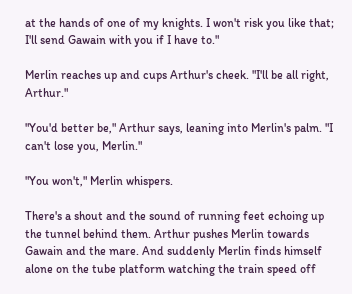at the hands of one of my knights. I won't risk you like that; I'll send Gawain with you if I have to."

Merlin reaches up and cups Arthur's cheek. "I'll be all right, Arthur."

"You'd better be," Arthur says, leaning into Merlin's palm. "I can't lose you, Merlin."

"You won't," Merlin whispers.

There's a shout and the sound of running feet echoing up the tunnel behind them. Arthur pushes Merlin towards Gawain and the mare. And suddenly Merlin finds himself alone on the tube platform watching the train speed off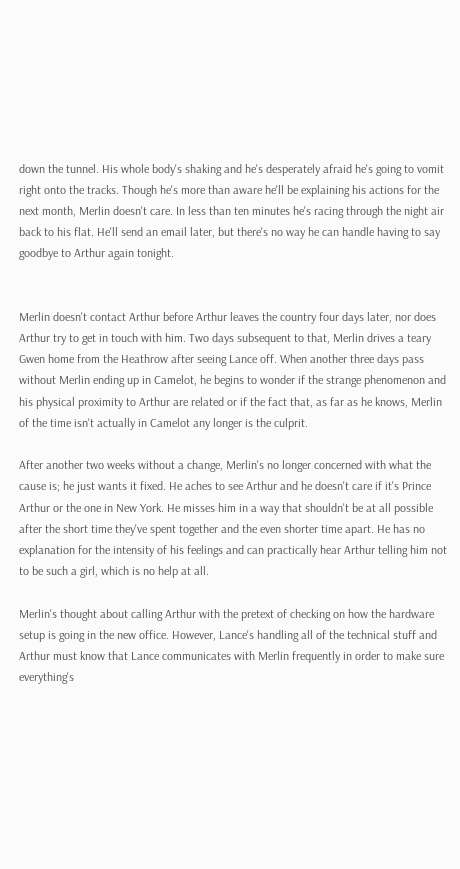down the tunnel. His whole body's shaking and he's desperately afraid he's going to vomit right onto the tracks. Though he's more than aware he'll be explaining his actions for the next month, Merlin doesn't care. In less than ten minutes he's racing through the night air back to his flat. He'll send an email later, but there's no way he can handle having to say goodbye to Arthur again tonight.


Merlin doesn't contact Arthur before Arthur leaves the country four days later, nor does Arthur try to get in touch with him. Two days subsequent to that, Merlin drives a teary Gwen home from the Heathrow after seeing Lance off. When another three days pass without Merlin ending up in Camelot, he begins to wonder if the strange phenomenon and his physical proximity to Arthur are related or if the fact that, as far as he knows, Merlin of the time isn't actually in Camelot any longer is the culprit.

After another two weeks without a change, Merlin's no longer concerned with what the cause is; he just wants it fixed. He aches to see Arthur and he doesn't care if it's Prince Arthur or the one in New York. He misses him in a way that shouldn't be at all possible after the short time they've spent together and the even shorter time apart. He has no explanation for the intensity of his feelings and can practically hear Arthur telling him not to be such a girl, which is no help at all.

Merlin's thought about calling Arthur with the pretext of checking on how the hardware setup is going in the new office. However, Lance's handling all of the technical stuff and Arthur must know that Lance communicates with Merlin frequently in order to make sure everything's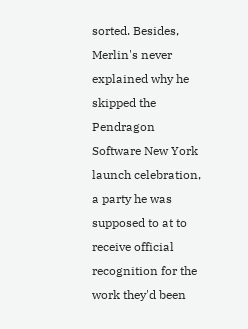sorted. Besides, Merlin's never explained why he skipped the Pendragon Software New York launch celebration, a party he was supposed to at to receive official recognition for the work they'd been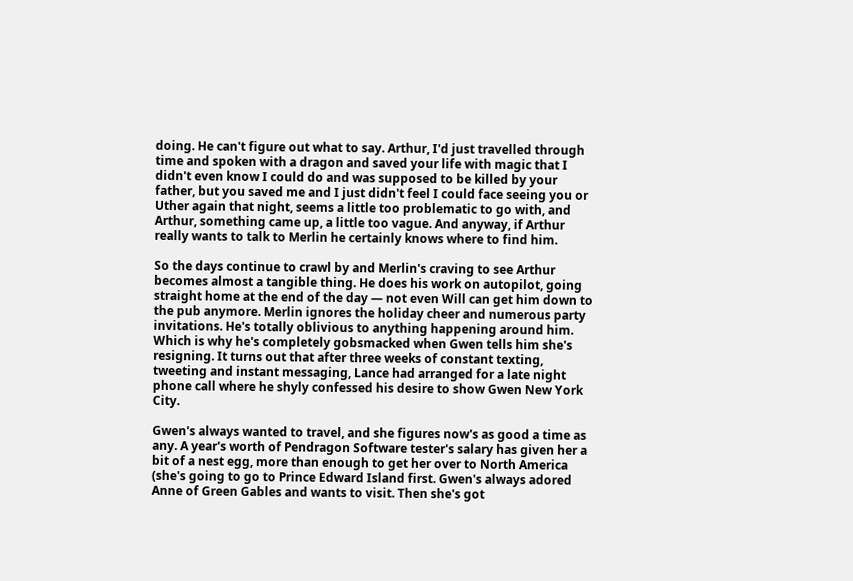doing. He can't figure out what to say. Arthur, I'd just travelled through time and spoken with a dragon and saved your life with magic that I didn't even know I could do and was supposed to be killed by your father, but you saved me and I just didn't feel I could face seeing you or Uther again that night, seems a little too problematic to go with, and Arthur, something came up, a little too vague. And anyway, if Arthur really wants to talk to Merlin he certainly knows where to find him.

So the days continue to crawl by and Merlin's craving to see Arthur becomes almost a tangible thing. He does his work on autopilot, going straight home at the end of the day — not even Will can get him down to the pub anymore. Merlin ignores the holiday cheer and numerous party invitations. He's totally oblivious to anything happening around him. Which is why he's completely gobsmacked when Gwen tells him she's resigning. It turns out that after three weeks of constant texting, tweeting and instant messaging, Lance had arranged for a late night phone call where he shyly confessed his desire to show Gwen New York City.

Gwen's always wanted to travel, and she figures now's as good a time as any. A year's worth of Pendragon Software tester's salary has given her a bit of a nest egg, more than enough to get her over to North America (she's going to go to Prince Edward Island first. Gwen's always adored Anne of Green Gables and wants to visit. Then she's got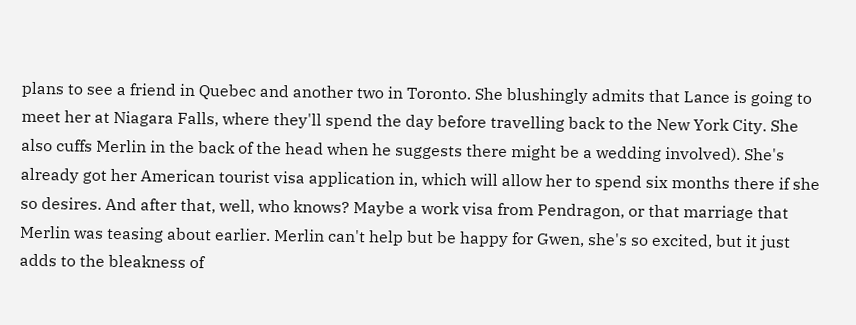plans to see a friend in Quebec and another two in Toronto. She blushingly admits that Lance is going to meet her at Niagara Falls, where they'll spend the day before travelling back to the New York City. She also cuffs Merlin in the back of the head when he suggests there might be a wedding involved). She's already got her American tourist visa application in, which will allow her to spend six months there if she so desires. And after that, well, who knows? Maybe a work visa from Pendragon, or that marriage that Merlin was teasing about earlier. Merlin can't help but be happy for Gwen, she's so excited, but it just adds to the bleakness of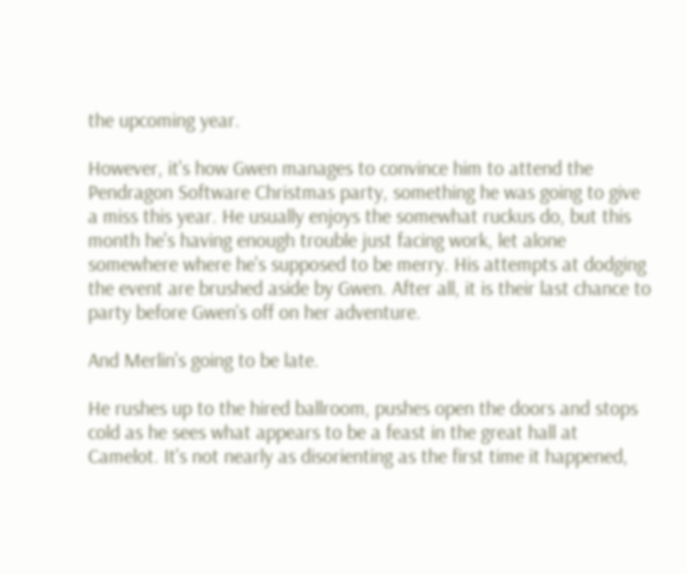the upcoming year.

However, it's how Gwen manages to convince him to attend the Pendragon Software Christmas party, something he was going to give a miss this year. He usually enjoys the somewhat ruckus do, but this month he's having enough trouble just facing work, let alone somewhere where he's supposed to be merry. His attempts at dodging the event are brushed aside by Gwen. After all, it is their last chance to party before Gwen's off on her adventure.

And Merlin's going to be late.

He rushes up to the hired ballroom, pushes open the doors and stops cold as he sees what appears to be a feast in the great hall at Camelot. It's not nearly as disorienting as the first time it happened,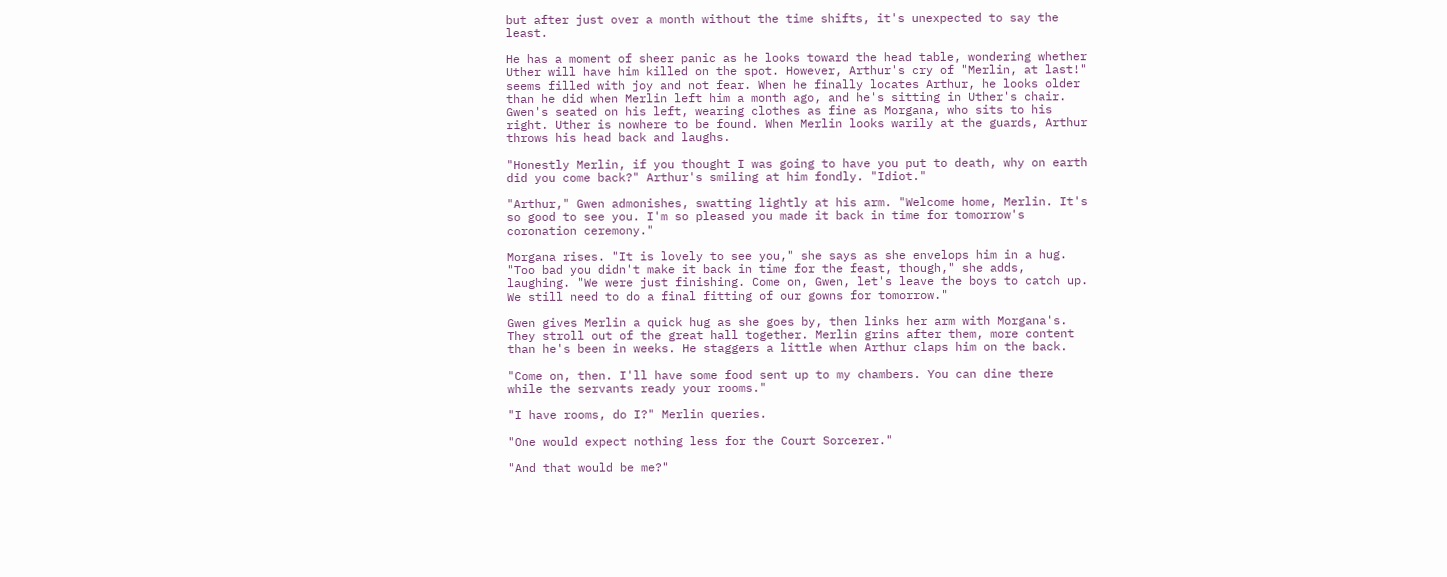but after just over a month without the time shifts, it's unexpected to say the least.

He has a moment of sheer panic as he looks toward the head table, wondering whether Uther will have him killed on the spot. However, Arthur's cry of "Merlin, at last!" seems filled with joy and not fear. When he finally locates Arthur, he looks older than he did when Merlin left him a month ago, and he's sitting in Uther's chair. Gwen's seated on his left, wearing clothes as fine as Morgana, who sits to his right. Uther is nowhere to be found. When Merlin looks warily at the guards, Arthur throws his head back and laughs.

"Honestly Merlin, if you thought I was going to have you put to death, why on earth did you come back?" Arthur's smiling at him fondly. "Idiot."

"Arthur," Gwen admonishes, swatting lightly at his arm. "Welcome home, Merlin. It's so good to see you. I'm so pleased you made it back in time for tomorrow's coronation ceremony."

Morgana rises. "It is lovely to see you," she says as she envelops him in a hug. "Too bad you didn't make it back in time for the feast, though," she adds, laughing. "We were just finishing. Come on, Gwen, let's leave the boys to catch up. We still need to do a final fitting of our gowns for tomorrow."

Gwen gives Merlin a quick hug as she goes by, then links her arm with Morgana's. They stroll out of the great hall together. Merlin grins after them, more content than he's been in weeks. He staggers a little when Arthur claps him on the back.

"Come on, then. I'll have some food sent up to my chambers. You can dine there while the servants ready your rooms."

"I have rooms, do I?" Merlin queries.

"One would expect nothing less for the Court Sorcerer."

"And that would be me?"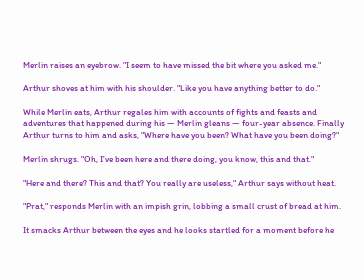Merlin raises an eyebrow. "I seem to have missed the bit where you asked me."

Arthur shoves at him with his shoulder. "Like you have anything better to do."

While Merlin eats, Arthur regales him with accounts of fights and feasts and adventures that happened during his — Merlin gleans — four-year absence. Finally Arthur turns to him and asks, "Where have you been? What have you been doing?"

Merlin shrugs. "Oh, I've been here and there doing, you know, this and that."

"Here and there? This and that? You really are useless," Arthur says without heat.

"Prat," responds Merlin with an impish grin, lobbing a small crust of bread at him.

It smacks Arthur between the eyes and he looks startled for a moment before he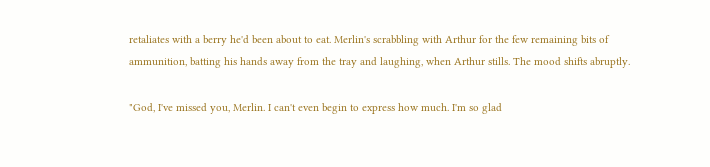retaliates with a berry he'd been about to eat. Merlin's scrabbling with Arthur for the few remaining bits of ammunition, batting his hands away from the tray and laughing, when Arthur stills. The mood shifts abruptly.

"God, I've missed you, Merlin. I can't even begin to express how much. I'm so glad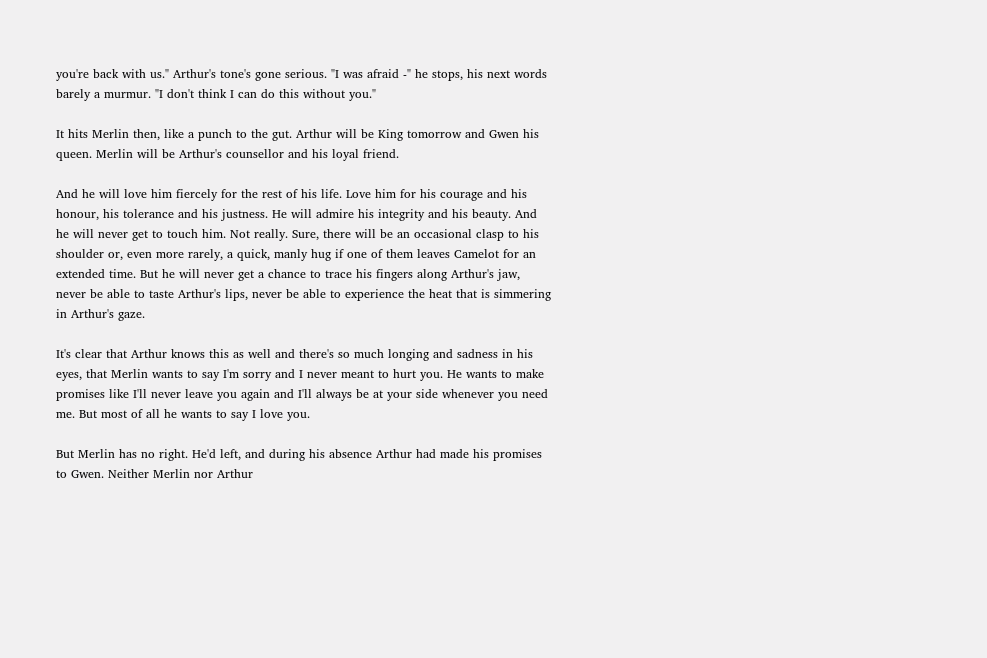you're back with us." Arthur's tone's gone serious. "I was afraid -" he stops, his next words barely a murmur. "I don't think I can do this without you."

It hits Merlin then, like a punch to the gut. Arthur will be King tomorrow and Gwen his queen. Merlin will be Arthur's counsellor and his loyal friend.

And he will love him fiercely for the rest of his life. Love him for his courage and his honour, his tolerance and his justness. He will admire his integrity and his beauty. And he will never get to touch him. Not really. Sure, there will be an occasional clasp to his shoulder or, even more rarely, a quick, manly hug if one of them leaves Camelot for an extended time. But he will never get a chance to trace his fingers along Arthur's jaw, never be able to taste Arthur's lips, never be able to experience the heat that is simmering in Arthur's gaze.

It's clear that Arthur knows this as well and there's so much longing and sadness in his eyes, that Merlin wants to say I'm sorry and I never meant to hurt you. He wants to make promises like I'll never leave you again and I'll always be at your side whenever you need me. But most of all he wants to say I love you.

But Merlin has no right. He'd left, and during his absence Arthur had made his promises to Gwen. Neither Merlin nor Arthur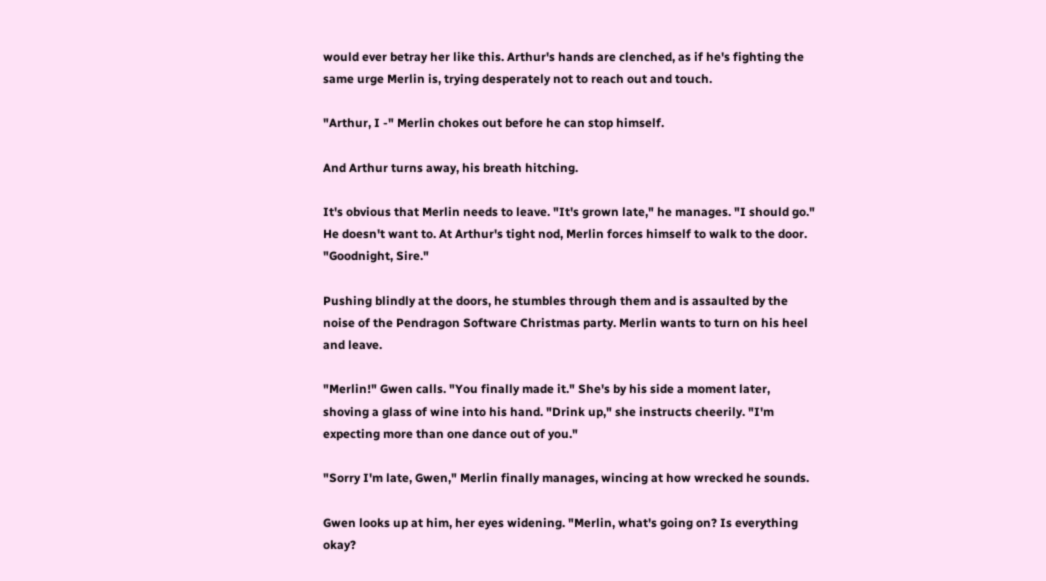would ever betray her like this. Arthur's hands are clenched, as if he's fighting the same urge Merlin is, trying desperately not to reach out and touch.

"Arthur, I -" Merlin chokes out before he can stop himself.

And Arthur turns away, his breath hitching.

It's obvious that Merlin needs to leave. "It's grown late," he manages. "I should go." He doesn't want to. At Arthur's tight nod, Merlin forces himself to walk to the door. "Goodnight, Sire."

Pushing blindly at the doors, he stumbles through them and is assaulted by the noise of the Pendragon Software Christmas party. Merlin wants to turn on his heel and leave.

"Merlin!" Gwen calls. "You finally made it." She's by his side a moment later, shoving a glass of wine into his hand. "Drink up," she instructs cheerily. "I'm expecting more than one dance out of you."

"Sorry I'm late, Gwen," Merlin finally manages, wincing at how wrecked he sounds.

Gwen looks up at him, her eyes widening. "Merlin, what's going on? Is everything okay?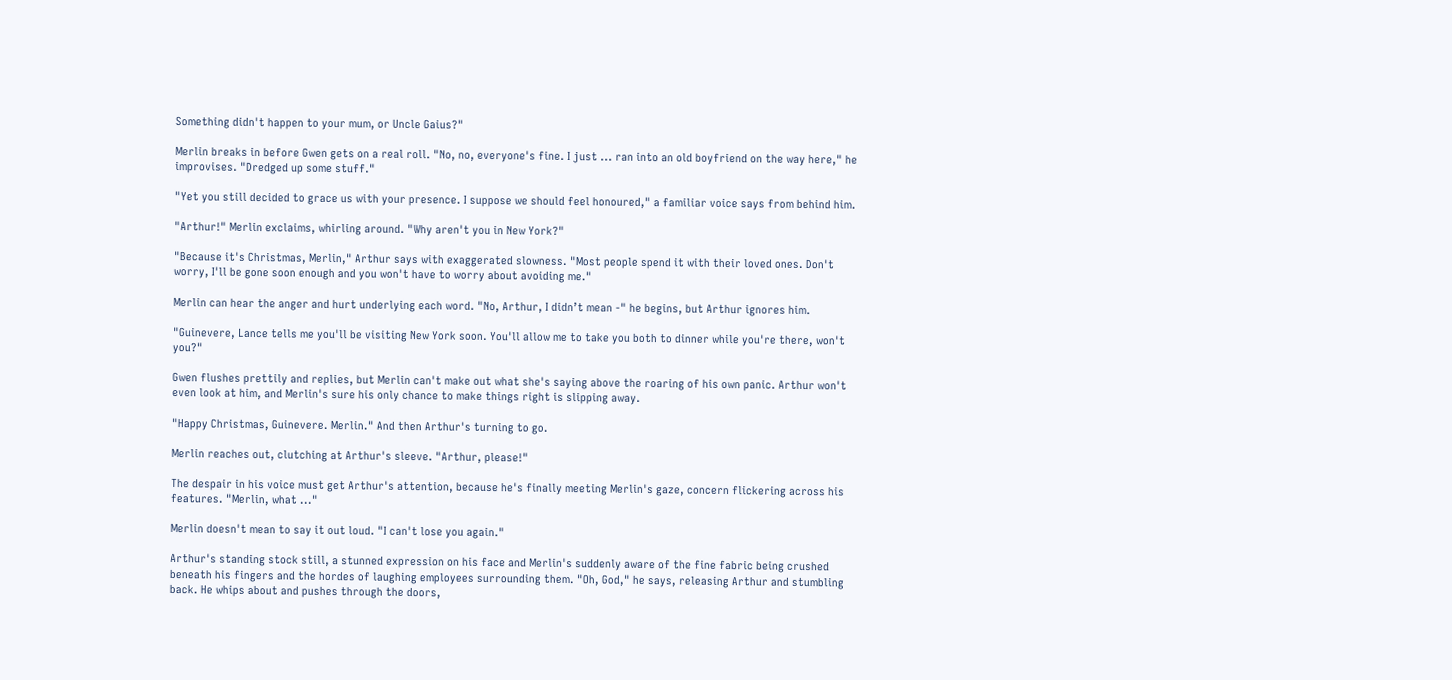Something didn't happen to your mum, or Uncle Gaius?"

Merlin breaks in before Gwen gets on a real roll. "No, no, everyone's fine. I just ... ran into an old boyfriend on the way here," he improvises. "Dredged up some stuff."

"Yet you still decided to grace us with your presence. I suppose we should feel honoured," a familiar voice says from behind him.

"Arthur!" Merlin exclaims, whirling around. "Why aren't you in New York?"

"Because it's Christmas, Merlin," Arthur says with exaggerated slowness. "Most people spend it with their loved ones. Don't worry, I'll be gone soon enough and you won't have to worry about avoiding me."

Merlin can hear the anger and hurt underlying each word. "No, Arthur, I didn’t mean -" he begins, but Arthur ignores him.

"Guinevere, Lance tells me you'll be visiting New York soon. You'll allow me to take you both to dinner while you're there, won't you?"

Gwen flushes prettily and replies, but Merlin can't make out what she's saying above the roaring of his own panic. Arthur won't even look at him, and Merlin's sure his only chance to make things right is slipping away.

"Happy Christmas, Guinevere. Merlin." And then Arthur's turning to go.

Merlin reaches out, clutching at Arthur's sleeve. "Arthur, please!"

The despair in his voice must get Arthur's attention, because he's finally meeting Merlin's gaze, concern flickering across his features. "Merlin, what ..."

Merlin doesn't mean to say it out loud. "I can't lose you again."

Arthur's standing stock still, a stunned expression on his face and Merlin's suddenly aware of the fine fabric being crushed beneath his fingers and the hordes of laughing employees surrounding them. "Oh, God," he says, releasing Arthur and stumbling back. He whips about and pushes through the doors,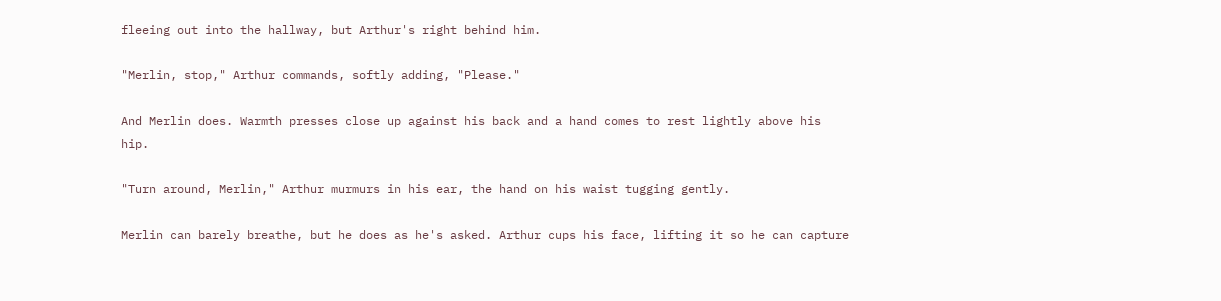fleeing out into the hallway, but Arthur's right behind him.

"Merlin, stop," Arthur commands, softly adding, "Please."

And Merlin does. Warmth presses close up against his back and a hand comes to rest lightly above his hip.

"Turn around, Merlin," Arthur murmurs in his ear, the hand on his waist tugging gently.

Merlin can barely breathe, but he does as he's asked. Arthur cups his face, lifting it so he can capture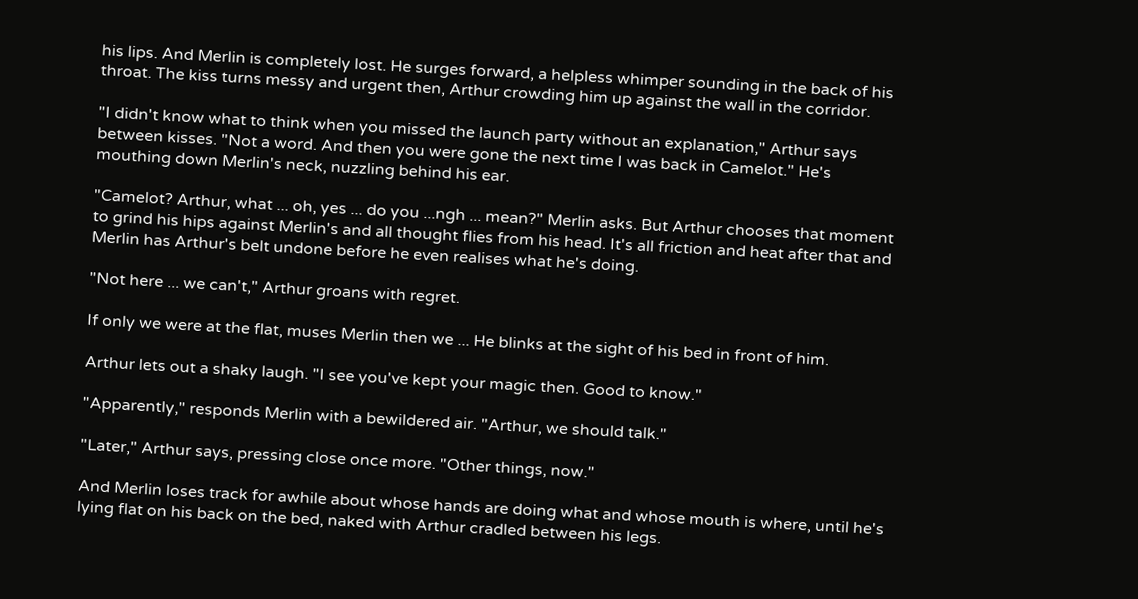his lips. And Merlin is completely lost. He surges forward, a helpless whimper sounding in the back of his throat. The kiss turns messy and urgent then, Arthur crowding him up against the wall in the corridor.

"I didn't know what to think when you missed the launch party without an explanation," Arthur says between kisses. "Not a word. And then you were gone the next time I was back in Camelot." He's mouthing down Merlin's neck, nuzzling behind his ear.

"Camelot? Arthur, what ... oh, yes ... do you ...ngh ... mean?" Merlin asks. But Arthur chooses that moment to grind his hips against Merlin's and all thought flies from his head. It's all friction and heat after that and Merlin has Arthur's belt undone before he even realises what he's doing.

"Not here ... we can't," Arthur groans with regret.

If only we were at the flat, muses Merlin then we ... He blinks at the sight of his bed in front of him.

Arthur lets out a shaky laugh. "I see you've kept your magic then. Good to know."

"Apparently," responds Merlin with a bewildered air. "Arthur, we should talk."

"Later," Arthur says, pressing close once more. "Other things, now."

And Merlin loses track for awhile about whose hands are doing what and whose mouth is where, until he's lying flat on his back on the bed, naked with Arthur cradled between his legs.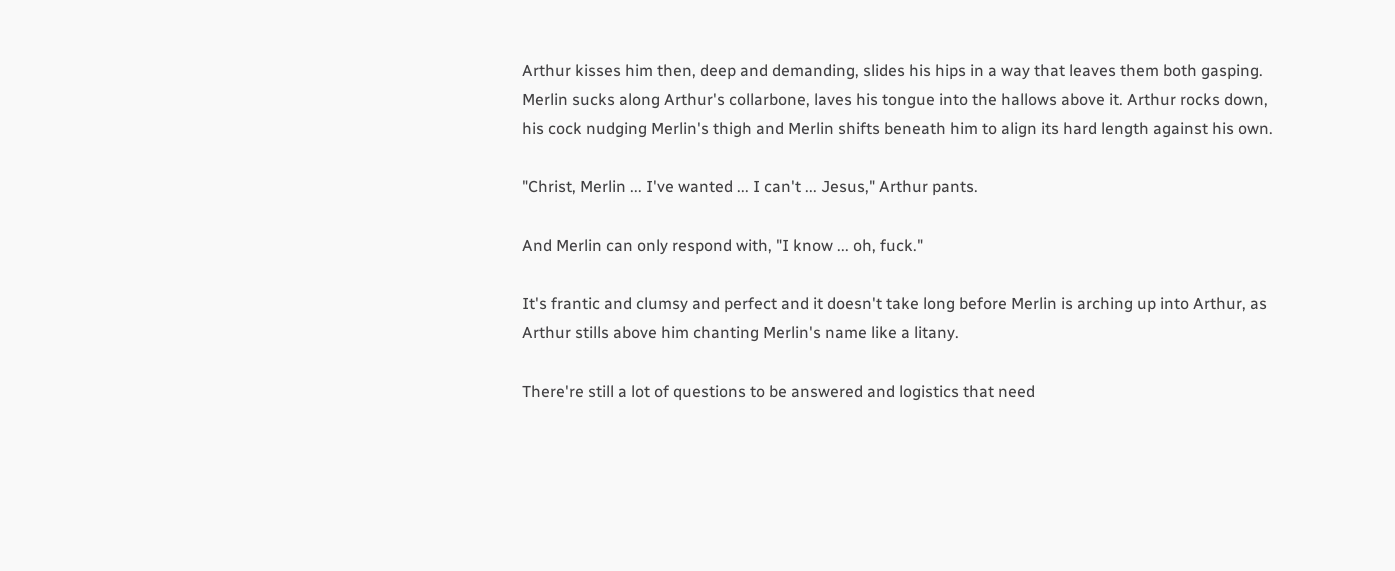Arthur kisses him then, deep and demanding, slides his hips in a way that leaves them both gasping. Merlin sucks along Arthur's collarbone, laves his tongue into the hallows above it. Arthur rocks down, his cock nudging Merlin's thigh and Merlin shifts beneath him to align its hard length against his own.

"Christ, Merlin ... I've wanted ... I can't ... Jesus," Arthur pants.

And Merlin can only respond with, "I know ... oh, fuck."

It's frantic and clumsy and perfect and it doesn't take long before Merlin is arching up into Arthur, as Arthur stills above him chanting Merlin's name like a litany.

There're still a lot of questions to be answered and logistics that need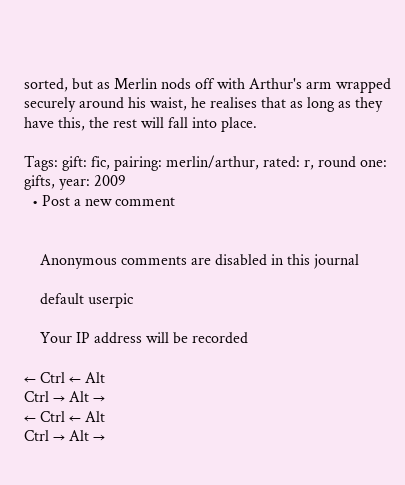sorted, but as Merlin nods off with Arthur's arm wrapped securely around his waist, he realises that as long as they have this, the rest will fall into place.

Tags: gift: fic, pairing: merlin/arthur, rated: r, round one: gifts, year: 2009
  • Post a new comment


    Anonymous comments are disabled in this journal

    default userpic

    Your IP address will be recorded

← Ctrl ← Alt
Ctrl → Alt →
← Ctrl ← Alt
Ctrl → Alt →